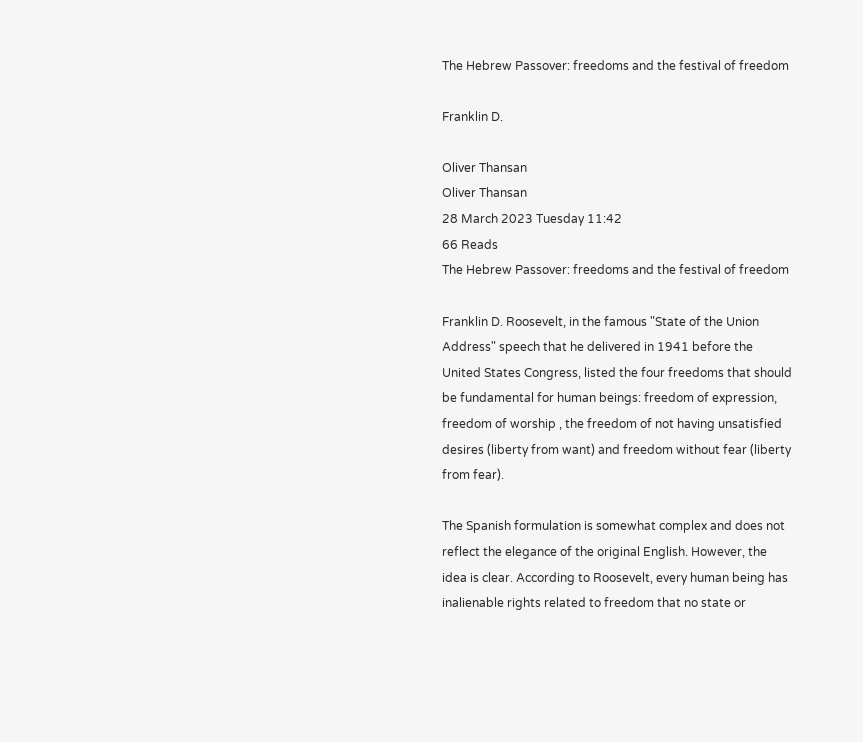The Hebrew Passover: freedoms and the festival of freedom

Franklin D.

Oliver Thansan
Oliver Thansan
28 March 2023 Tuesday 11:42
66 Reads
The Hebrew Passover: freedoms and the festival of freedom

Franklin D. Roosevelt, in the famous "State of the Union Address" speech that he delivered in 1941 before the United States Congress, listed the four freedoms that should be fundamental for human beings: freedom of expression, freedom of worship , the freedom of not having unsatisfied desires (liberty from want) and freedom without fear (liberty from fear).

The Spanish formulation is somewhat complex and does not reflect the elegance of the original English. However, the idea is clear. According to Roosevelt, every human being has inalienable rights related to freedom that no state or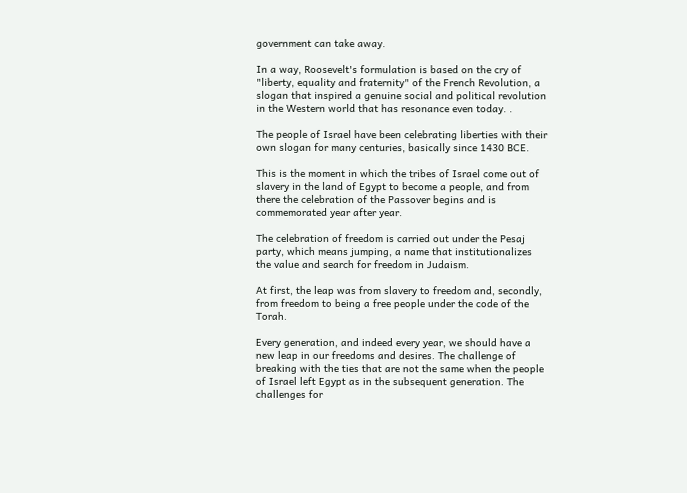government can take away.

In a way, Roosevelt's formulation is based on the cry of "liberty, equality and fraternity" of the French Revolution, a slogan that inspired a genuine social and political revolution in the Western world that has resonance even today. .

The people of Israel have been celebrating liberties with their own slogan for many centuries, basically since 1430 BCE.

This is the moment in which the tribes of Israel come out of slavery in the land of Egypt to become a people, and from there the celebration of the Passover begins and is commemorated year after year.

The celebration of freedom is carried out under the Pesaj party, which means jumping, a name that institutionalizes the value and search for freedom in Judaism.

At first, the leap was from slavery to freedom and, secondly, from freedom to being a free people under the code of the Torah.

Every generation, and indeed every year, we should have a new leap in our freedoms and desires. The challenge of breaking with the ties that are not the same when the people of Israel left Egypt as in the subsequent generation. The challenges for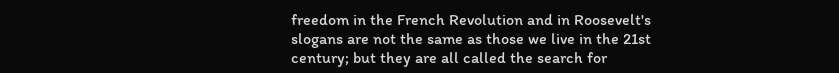freedom in the French Revolution and in Roosevelt's slogans are not the same as those we live in the 21st century; but they are all called the search for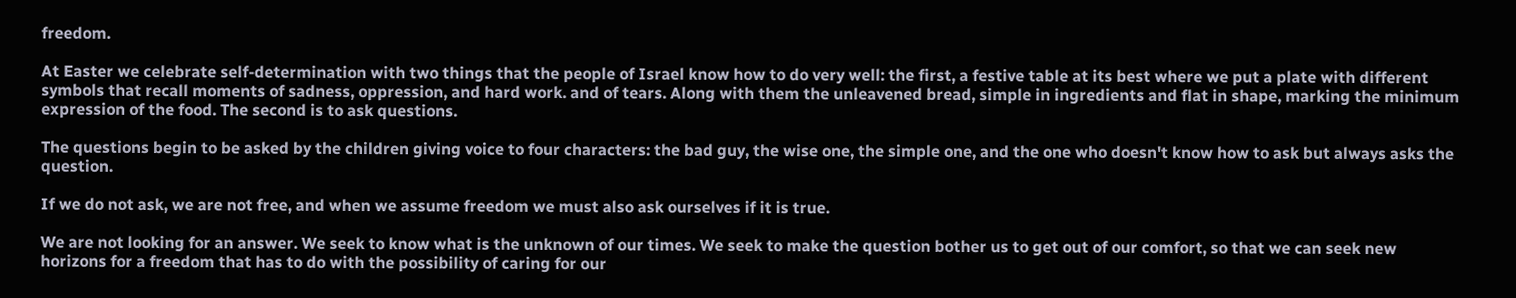freedom.

At Easter we celebrate self-determination with two things that the people of Israel know how to do very well: the first, a festive table at its best where we put a plate with different symbols that recall moments of sadness, oppression, and hard work. and of tears. Along with them the unleavened bread, simple in ingredients and flat in shape, marking the minimum expression of the food. The second is to ask questions.

The questions begin to be asked by the children giving voice to four characters: the bad guy, the wise one, the simple one, and the one who doesn't know how to ask but always asks the question.

If we do not ask, we are not free, and when we assume freedom we must also ask ourselves if it is true.

We are not looking for an answer. We seek to know what is the unknown of our times. We seek to make the question bother us to get out of our comfort, so that we can seek new horizons for a freedom that has to do with the possibility of caring for our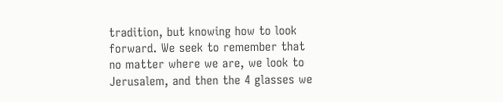tradition, but knowing how to look forward. We seek to remember that no matter where we are, we look to Jerusalem, and then the 4 glasses we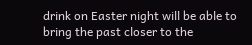drink on Easter night will be able to bring the past closer to the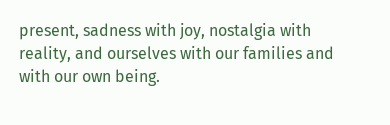present, sadness with joy, nostalgia with reality, and ourselves with our families and with our own being.